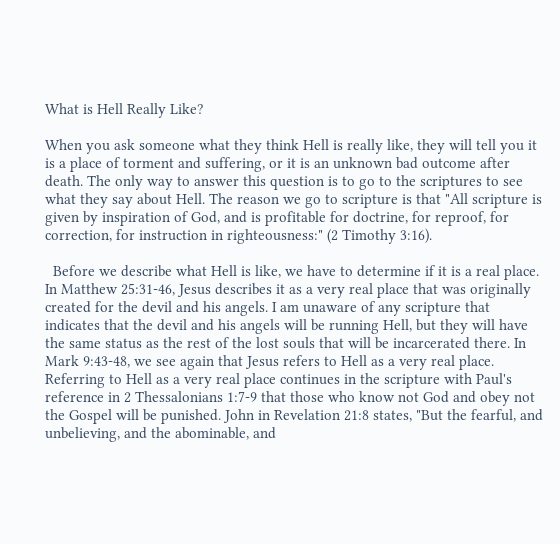What is Hell Really Like?

When you ask someone what they think Hell is really like, they will tell you it is a place of torment and suffering, or it is an unknown bad outcome after death. The only way to answer this question is to go to the scriptures to see what they say about Hell. The reason we go to scripture is that "All scripture is given by inspiration of God, and is profitable for doctrine, for reproof, for correction, for instruction in righteousness:" (2 Timothy 3:16).

  Before we describe what Hell is like, we have to determine if it is a real place. In Matthew 25:31-46, Jesus describes it as a very real place that was originally created for the devil and his angels. I am unaware of any scripture that indicates that the devil and his angels will be running Hell, but they will have the same status as the rest of the lost souls that will be incarcerated there. In Mark 9:43-48, we see again that Jesus refers to Hell as a very real place. Referring to Hell as a very real place continues in the scripture with Paul's reference in 2 Thessalonians 1:7-9 that those who know not God and obey not the Gospel will be punished. John in Revelation 21:8 states, "But the fearful, and unbelieving, and the abominable, and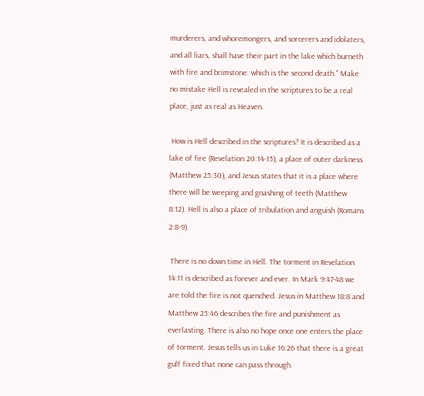murderers, and whoremongers, and sorcerers and idolaters, and all liars, shall have their part in the lake which burneth with fire and brimstone: which is the second death." Make no mistake Hell is revealed in the scriptures to be a real place, just as real as Heaven.

 How is Hell described in the scriptures? It is described as a lake of fire (Revelation 20:14-15), a place of outer darkness (Matthew 25:30), and Jesus states that it is a place where there will be weeping and gnashing of teeth (Matthew 8:12). Hell is also a place of tribulation and anguish (Romans 2:8-9).

 There is no down time in Hell. The torment in Revelation 14:11 is described as forever and ever. In Mark 9:47-48 we are told the fire is not quenched. Jesus in Matthew 18:8 and Matthew 25:46 describes the fire and punishment as everlasting. There is also no hope once one enters the place of torment. Jesus tells us in Luke 16:26 that there is a great gulf fixed that none can pass through.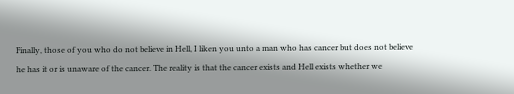Finally, those of you who do not believe in Hell, I liken you unto a man who has cancer but does not believe he has it or is unaware of the cancer. The reality is that the cancer exists and Hell exists whether we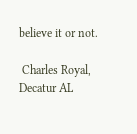believe it or not.

 Charles Royal, Decatur AL